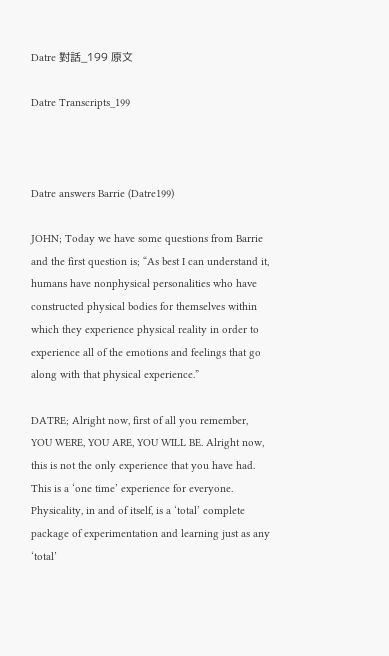Datre 對話_199 原文

Datre Transcripts_199



Datre answers Barrie (Datre199)

JOHN; Today we have some questions from Barrie and the first question is; “As best I can understand it, humans have nonphysical personalities who have constructed physical bodies for themselves within which they experience physical reality in order to experience all of the emotions and feelings that go along with that physical experience.”

DATRE; Alright now, first of all you remember, YOU WERE, YOU ARE, YOU WILL BE. Alright now, this is not the only experience that you have had. This is a ‘one time’ experience for everyone. Physicality, in and of itself, is a ‘total’ complete package of experimentation and learning just as any ‘total’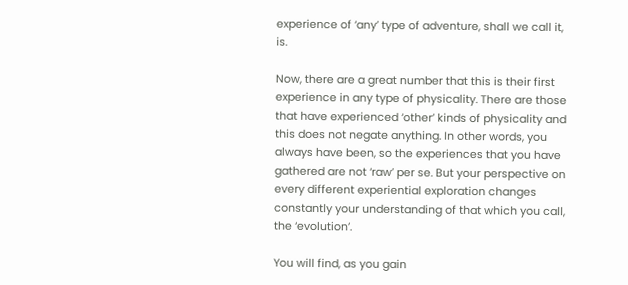experience of ‘any’ type of adventure, shall we call it, is.

Now, there are a great number that this is their first experience in any type of physicality. There are those that have experienced ‘other’ kinds of physicality and this does not negate anything. In other words, you always have been, so the experiences that you have gathered are not ‘raw’ per se. But your perspective on every different experiential exploration changes constantly your understanding of that which you call, the ‘evolution’.

You will find, as you gain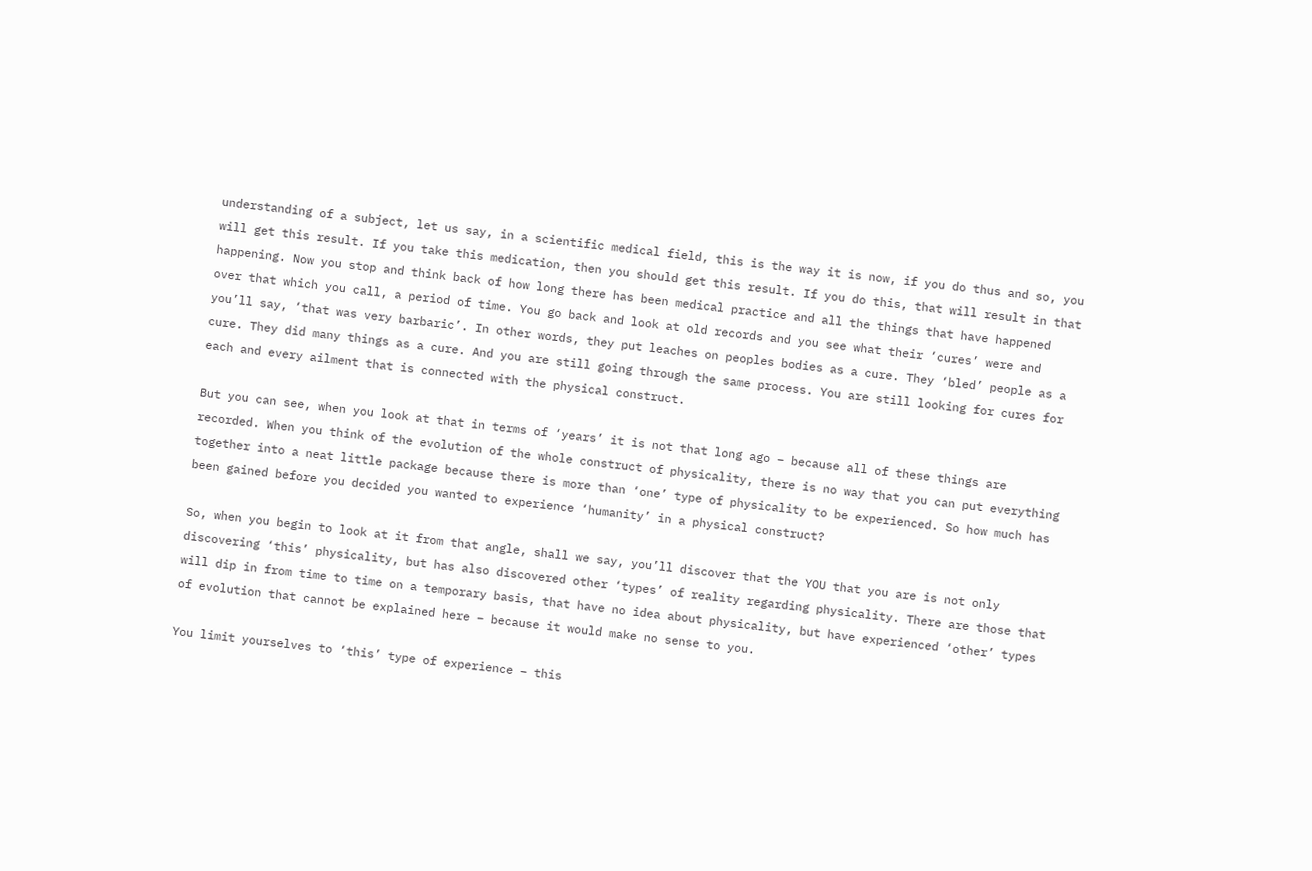understanding of a subject, let us say, in a scientific medical field, this is the way it is now, if you do thus and so, you will get this result. If you take this medication, then you should get this result. If you do this, that will result in that happening. Now you stop and think back of how long there has been medical practice and all the things that have happened over that which you call, a period of time. You go back and look at old records and you see what their ‘cures’ were and you’ll say, ‘that was very barbaric’. In other words, they put leaches on peoples bodies as a cure. They ‘bled’ people as a cure. They did many things as a cure. And you are still going through the same process. You are still looking for cures for each and every ailment that is connected with the physical construct.

But you can see, when you look at that in terms of ‘years’ it is not that long ago – because all of these things are recorded. When you think of the evolution of the whole construct of physicality, there is no way that you can put everything together into a neat little package because there is more than ‘one’ type of physicality to be experienced. So how much has been gained before you decided you wanted to experience ‘humanity’ in a physical construct?

So, when you begin to look at it from that angle, shall we say, you’ll discover that the YOU that you are is not only discovering ‘this’ physicality, but has also discovered other ‘types’ of reality regarding physicality. There are those that will dip in from time to time on a temporary basis, that have no idea about physicality, but have experienced ‘other’ types of evolution that cannot be explained here – because it would make no sense to you.

You limit yourselves to ‘this’ type of experience – this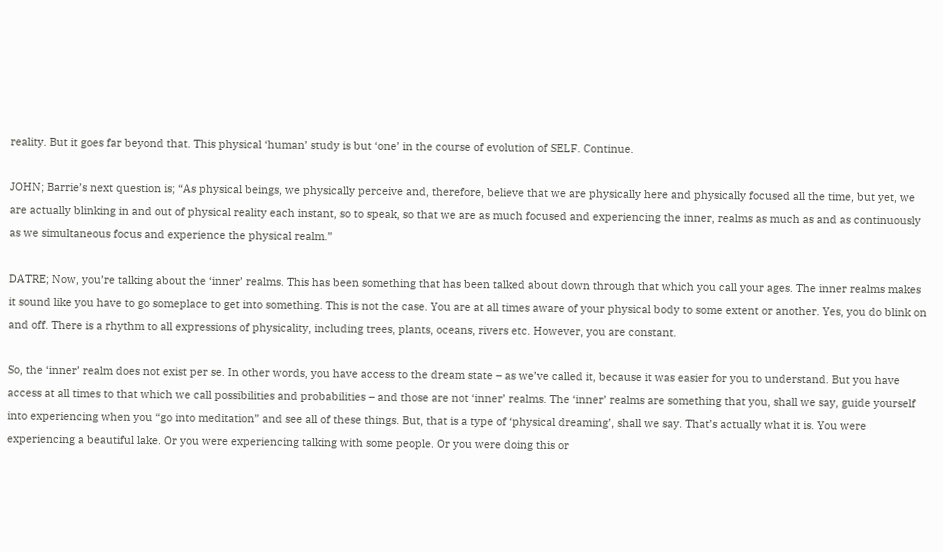reality. But it goes far beyond that. This physical ‘human’ study is but ‘one’ in the course of evolution of SELF. Continue.

JOHN; Barrie’s next question is; “As physical beings, we physically perceive and, therefore, believe that we are physically here and physically focused all the time, but yet, we are actually blinking in and out of physical reality each instant, so to speak, so that we are as much focused and experiencing the inner, realms as much as and as continuously as we simultaneous focus and experience the physical realm.”

DATRE; Now, you’re talking about the ‘inner’ realms. This has been something that has been talked about down through that which you call your ages. The inner realms makes it sound like you have to go someplace to get into something. This is not the case. You are at all times aware of your physical body to some extent or another. Yes, you do blink on and off. There is a rhythm to all expressions of physicality, including trees, plants, oceans, rivers etc. However, you are constant.

So, the ‘inner’ realm does not exist per se. In other words, you have access to the dream state – as we’ve called it, because it was easier for you to understand. But you have access at all times to that which we call possibilities and probabilities – and those are not ‘inner’ realms. The ‘inner’ realms are something that you, shall we say, guide yourself into experiencing when you “go into meditation” and see all of these things. But, that is a type of ‘physical dreaming’, shall we say. That’s actually what it is. You were experiencing a beautiful lake. Or you were experiencing talking with some people. Or you were doing this or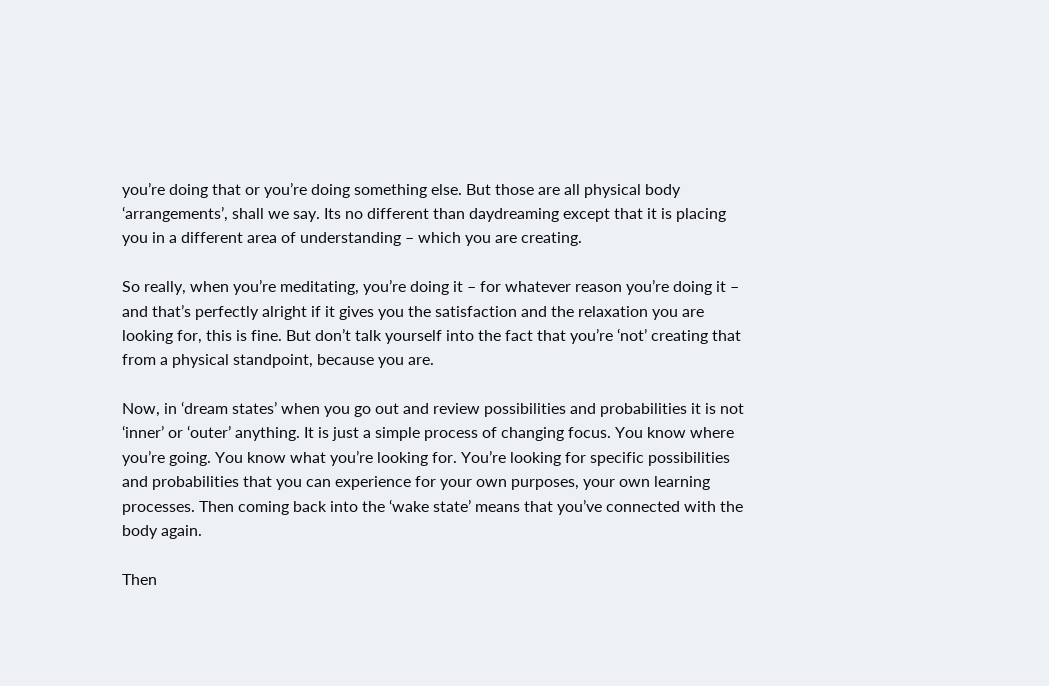you’re doing that or you’re doing something else. But those are all physical body ‘arrangements’, shall we say. Its no different than daydreaming except that it is placing you in a different area of understanding – which you are creating.

So really, when you’re meditating, you’re doing it – for whatever reason you’re doing it – and that’s perfectly alright if it gives you the satisfaction and the relaxation you are looking for, this is fine. But don’t talk yourself into the fact that you’re ‘not’ creating that from a physical standpoint, because you are.

Now, in ‘dream states’ when you go out and review possibilities and probabilities it is not ‘inner’ or ‘outer’ anything. It is just a simple process of changing focus. You know where you’re going. You know what you’re looking for. You’re looking for specific possibilities and probabilities that you can experience for your own purposes, your own learning processes. Then coming back into the ‘wake state’ means that you’ve connected with the body again.

Then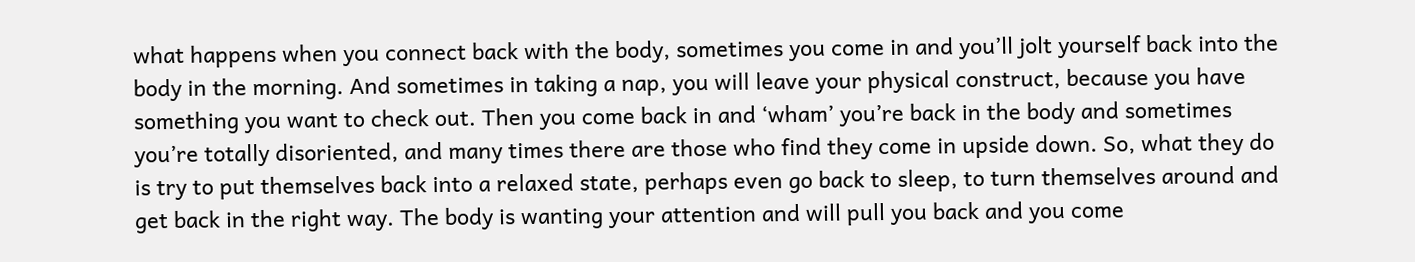what happens when you connect back with the body, sometimes you come in and you’ll jolt yourself back into the body in the morning. And sometimes in taking a nap, you will leave your physical construct, because you have something you want to check out. Then you come back in and ‘wham’ you’re back in the body and sometimes you’re totally disoriented, and many times there are those who find they come in upside down. So, what they do is try to put themselves back into a relaxed state, perhaps even go back to sleep, to turn themselves around and get back in the right way. The body is wanting your attention and will pull you back and you come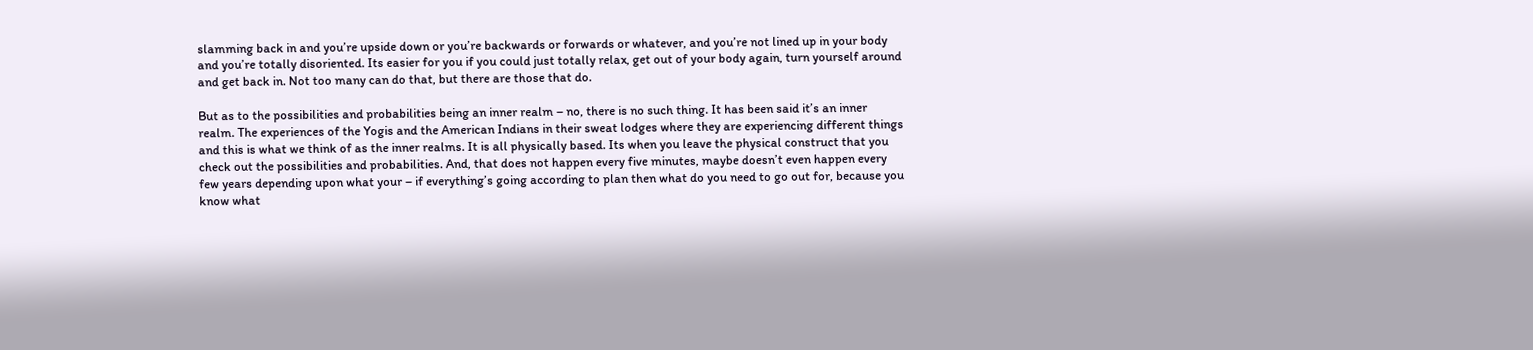slamming back in and you’re upside down or you’re backwards or forwards or whatever, and you’re not lined up in your body and you’re totally disoriented. Its easier for you if you could just totally relax, get out of your body again, turn yourself around and get back in. Not too many can do that, but there are those that do.

But as to the possibilities and probabilities being an inner realm – no, there is no such thing. It has been said it’s an inner realm. The experiences of the Yogis and the American Indians in their sweat lodges where they are experiencing different things and this is what we think of as the inner realms. It is all physically based. Its when you leave the physical construct that you check out the possibilities and probabilities. And, that does not happen every five minutes, maybe doesn’t even happen every few years depending upon what your – if everything’s going according to plan then what do you need to go out for, because you know what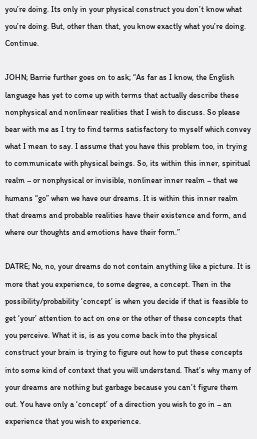you’re doing. Its only in your physical construct you don’t know what you’re doing. But, other than that, you know exactly what you’re doing. Continue.

JOHN; Barrie further goes on to ask; “As far as I know, the English language has yet to come up with terms that actually describe these nonphysical and nonlinear realities that I wish to discuss. So please bear with me as I try to find terms satisfactory to myself which convey what I mean to say. I assume that you have this problem too, in trying to communicate with physical beings. So, its within this inner, spiritual realm – or nonphysical or invisible, nonlinear inner realm – that we humans “go” when we have our dreams. It is within this inner realm that dreams and probable realities have their existence and form, and where our thoughts and emotions have their form.”

DATRE; No, no, your dreams do not contain anything like a picture. It is more that you experience, to some degree, a concept. Then in the possibility/probability ‘concept’ is when you decide if that is feasible to get ‘your’ attention to act on one or the other of these concepts that you perceive. What it is, is as you come back into the physical construct your brain is trying to figure out how to put these concepts into some kind of context that you will understand. That’s why many of your dreams are nothing but garbage because you can’t figure them out. You have only a ‘concept’ of a direction you wish to go in – an experience that you wish to experience.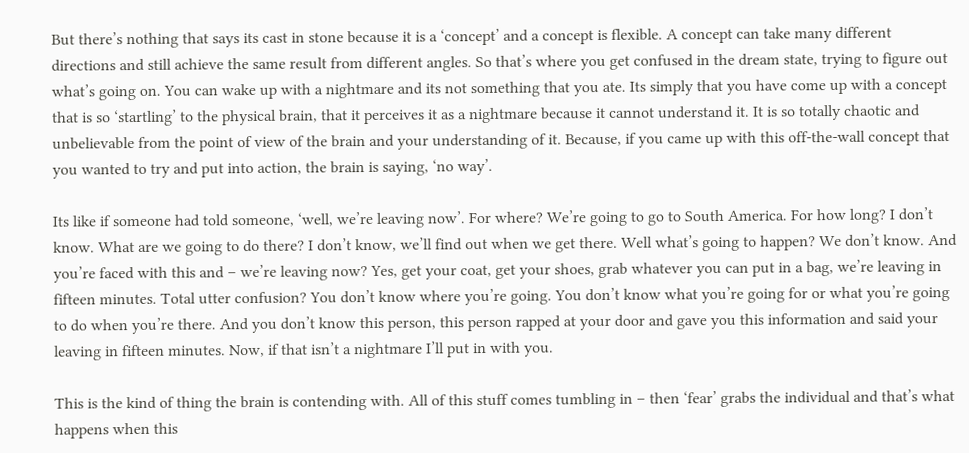But there’s nothing that says its cast in stone because it is a ‘concept’ and a concept is flexible. A concept can take many different directions and still achieve the same result from different angles. So that’s where you get confused in the dream state, trying to figure out what’s going on. You can wake up with a nightmare and its not something that you ate. Its simply that you have come up with a concept that is so ‘startling’ to the physical brain, that it perceives it as a nightmare because it cannot understand it. It is so totally chaotic and unbelievable from the point of view of the brain and your understanding of it. Because, if you came up with this off-the-wall concept that you wanted to try and put into action, the brain is saying, ‘no way’.

Its like if someone had told someone, ‘well, we’re leaving now’. For where? We’re going to go to South America. For how long? I don’t know. What are we going to do there? I don’t know, we’ll find out when we get there. Well what’s going to happen? We don’t know. And you’re faced with this and – we’re leaving now? Yes, get your coat, get your shoes, grab whatever you can put in a bag, we’re leaving in fifteen minutes. Total utter confusion? You don’t know where you’re going. You don’t know what you’re going for or what you’re going to do when you’re there. And you don’t know this person, this person rapped at your door and gave you this information and said your leaving in fifteen minutes. Now, if that isn’t a nightmare I’ll put in with you.

This is the kind of thing the brain is contending with. All of this stuff comes tumbling in – then ‘fear’ grabs the individual and that’s what happens when this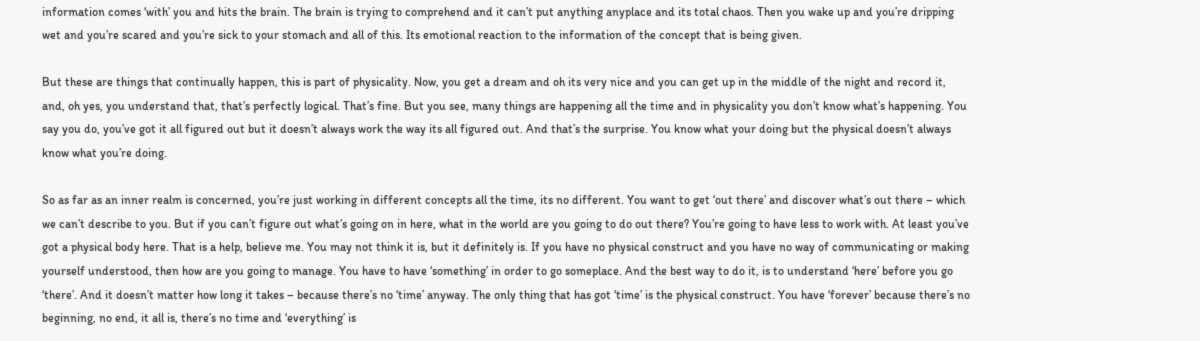information comes ‘with’ you and hits the brain. The brain is trying to comprehend and it can’t put anything anyplace and its total chaos. Then you wake up and you’re dripping wet and you’re scared and you’re sick to your stomach and all of this. Its emotional reaction to the information of the concept that is being given.

But these are things that continually happen, this is part of physicality. Now, you get a dream and oh its very nice and you can get up in the middle of the night and record it, and, oh yes, you understand that, that’s perfectly logical. That’s fine. But you see, many things are happening all the time and in physicality you don’t know what’s happening. You say you do, you’ve got it all figured out but it doesn’t always work the way its all figured out. And that’s the surprise. You know what your doing but the physical doesn’t always know what you’re doing.

So as far as an inner realm is concerned, you’re just working in different concepts all the time, its no different. You want to get ‘out there’ and discover what’s out there – which we can’t describe to you. But if you can’t figure out what’s going on in here, what in the world are you going to do out there? You’re going to have less to work with. At least you’ve got a physical body here. That is a help, believe me. You may not think it is, but it definitely is. If you have no physical construct and you have no way of communicating or making yourself understood, then how are you going to manage. You have to have ‘something’ in order to go someplace. And the best way to do it, is to understand ‘here’ before you go ‘there’. And it doesn’t matter how long it takes – because there’s no ‘time’ anyway. The only thing that has got ‘time’ is the physical construct. You have ‘forever’ because there’s no beginning, no end, it all is, there’s no time and ‘everything’ is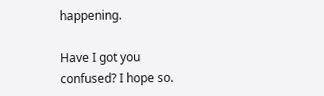happening.

Have I got you confused? I hope so.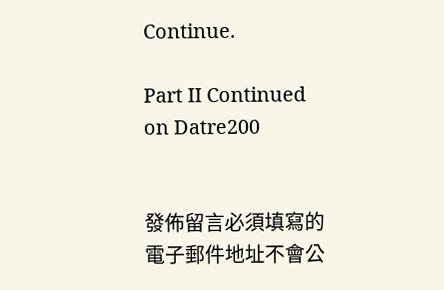Continue.

Part II Continued on Datre200


發佈留言必須填寫的電子郵件地址不會公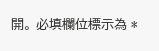開。 必填欄位標示為 *